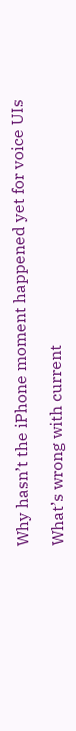Why hasn’t the iPhone moment happened yet for voice UIs

What’s wrong with current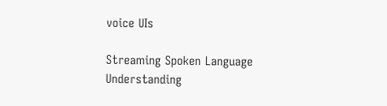voice UIs

Streaming Spoken Language Understanding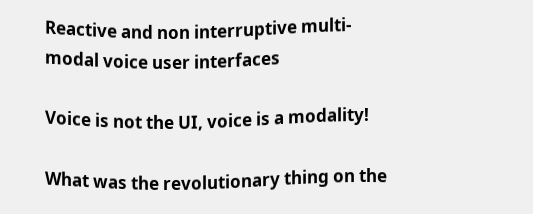Reactive and non interruptive multi-modal voice user interfaces

Voice is not the UI, voice is a modality!

What was the revolutionary thing on the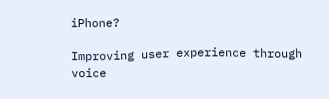iPhone?

Improving user experience through voice